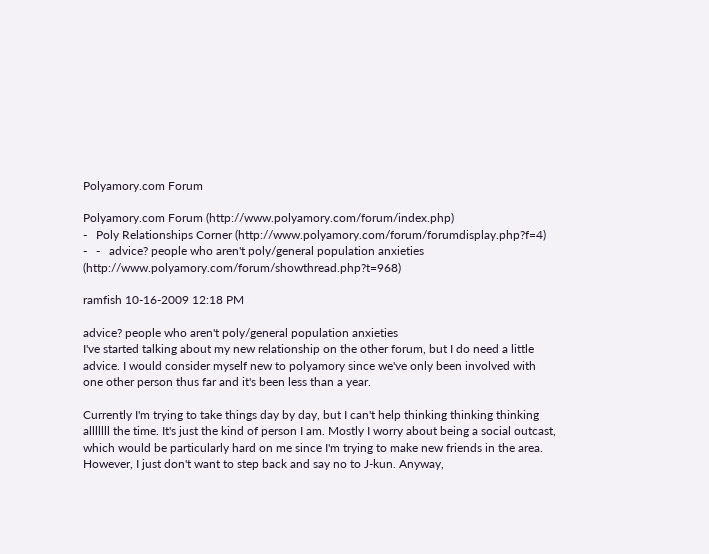Polyamory.com Forum

Polyamory.com Forum (http://www.polyamory.com/forum/index.php)
-   Poly Relationships Corner (http://www.polyamory.com/forum/forumdisplay.php?f=4)
-   -   advice? people who aren't poly/general population anxieties (http://www.polyamory.com/forum/showthread.php?t=968)

ramfish 10-16-2009 12:18 PM

advice? people who aren't poly/general population anxieties
I've started talking about my new relationship on the other forum, but I do need a little advice. I would consider myself new to polyamory since we've only been involved with one other person thus far and it's been less than a year.

Currently I'm trying to take things day by day, but I can't help thinking thinking thinking alllllll the time. It's just the kind of person I am. Mostly I worry about being a social outcast, which would be particularly hard on me since I'm trying to make new friends in the area. However, I just don't want to step back and say no to J-kun. Anyway,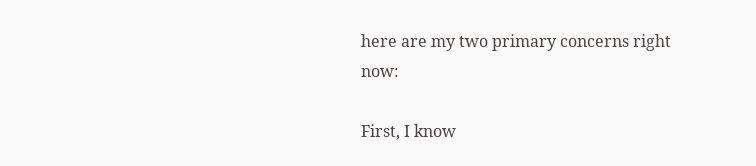here are my two primary concerns right now:

First, I know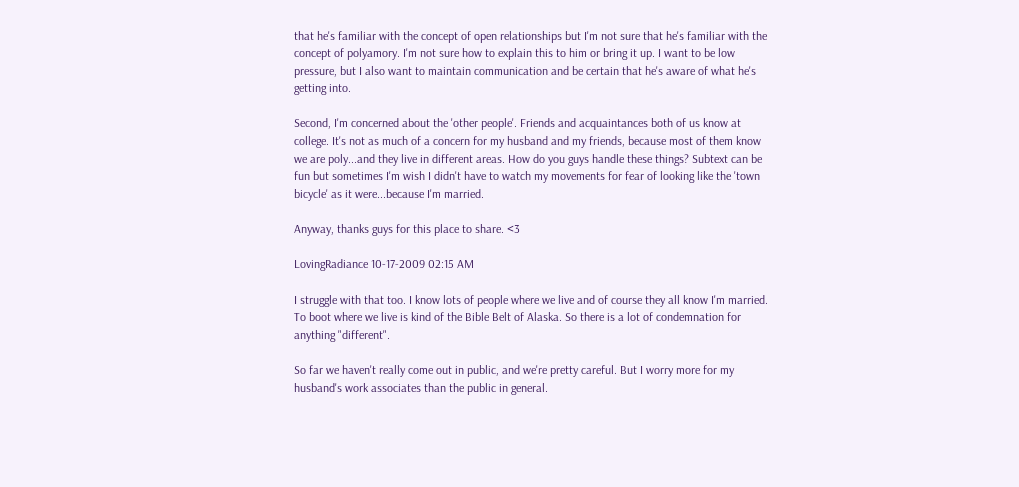that he's familiar with the concept of open relationships but I'm not sure that he's familiar with the concept of polyamory. I'm not sure how to explain this to him or bring it up. I want to be low pressure, but I also want to maintain communication and be certain that he's aware of what he's getting into.

Second, I'm concerned about the 'other people'. Friends and acquaintances both of us know at college. It's not as much of a concern for my husband and my friends, because most of them know we are poly...and they live in different areas. How do you guys handle these things? Subtext can be fun but sometimes I'm wish I didn't have to watch my movements for fear of looking like the 'town bicycle' as it were...because I'm married.

Anyway, thanks guys for this place to share. <3

LovingRadiance 10-17-2009 02:15 AM

I struggle with that too. I know lots of people where we live and of course they all know I'm married. To boot where we live is kind of the Bible Belt of Alaska. So there is a lot of condemnation for anything "different".

So far we haven't really come out in public, and we're pretty careful. But I worry more for my husband's work associates than the public in general.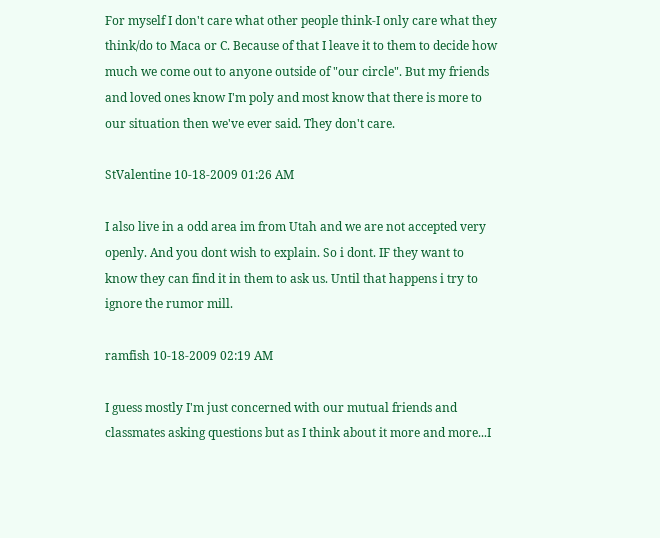For myself I don't care what other people think-I only care what they think/do to Maca or C. Because of that I leave it to them to decide how much we come out to anyone outside of "our circle". But my friends and loved ones know I'm poly and most know that there is more to our situation then we've ever said. They don't care.

StValentine 10-18-2009 01:26 AM

I also live in a odd area im from Utah and we are not accepted very openly. And you dont wish to explain. So i dont. IF they want to know they can find it in them to ask us. Until that happens i try to ignore the rumor mill.

ramfish 10-18-2009 02:19 AM

I guess mostly I'm just concerned with our mutual friends and classmates asking questions but as I think about it more and more...I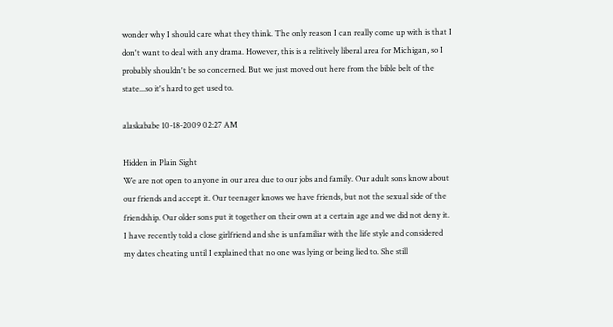wonder why I should care what they think. The only reason I can really come up with is that I don't want to deal with any drama. However, this is a relitively liberal area for Michigan, so I probably shouldn't be so concerned. But we just moved out here from the bible belt of the state...so it's hard to get used to.

alaskababe 10-18-2009 02:27 AM

Hidden in Plain Sight
We are not open to anyone in our area due to our jobs and family. Our adult sons know about our friends and accept it. Our teenager knows we have friends, but not the sexual side of the friendship. Our older sons put it together on their own at a certain age and we did not deny it. I have recently told a close girlfriend and she is unfamiliar with the life style and considered my dates cheating until I explained that no one was lying or being lied to. She still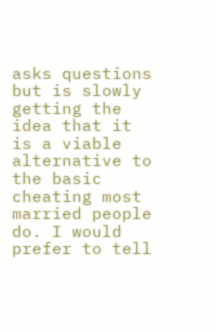asks questions but is slowly getting the idea that it is a viable alternative to the basic cheating most married people do. I would prefer to tell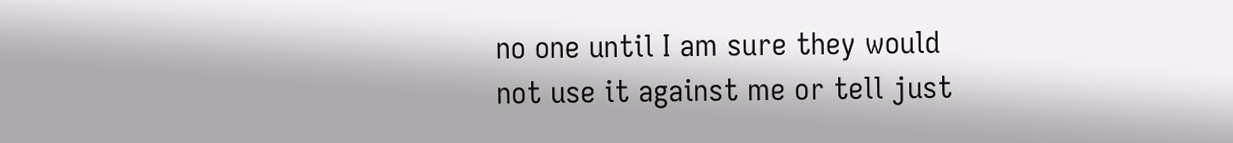no one until I am sure they would not use it against me or tell just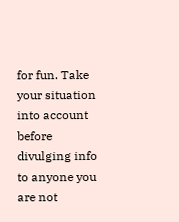for fun. Take your situation into account before divulging info to anyone you are not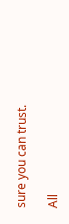sure you can trust.

All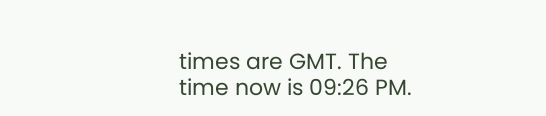times are GMT. The time now is 09:26 PM.